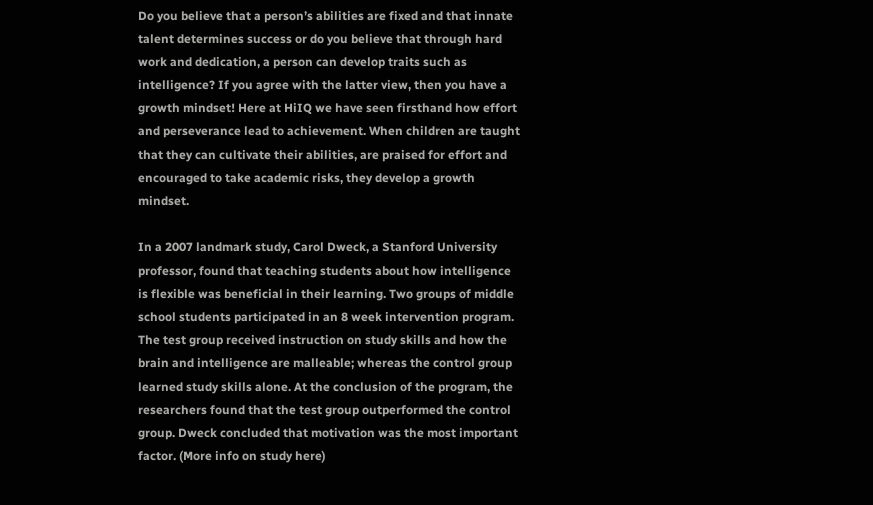Do you believe that a person’s abilities are fixed and that innate talent determines success or do you believe that through hard work and dedication, a person can develop traits such as intelligence? If you agree with the latter view, then you have a growth mindset! Here at HiIQ we have seen firsthand how effort and perseverance lead to achievement. When children are taught that they can cultivate their abilities, are praised for effort and encouraged to take academic risks, they develop a growth mindset.

In a 2007 landmark study, Carol Dweck, a Stanford University professor, found that teaching students about how intelligence is flexible was beneficial in their learning. Two groups of middle school students participated in an 8 week intervention program. The test group received instruction on study skills and how the brain and intelligence are malleable; whereas the control group learned study skills alone. At the conclusion of the program, the researchers found that the test group outperformed the control group. Dweck concluded that motivation was the most important factor. (More info on study here)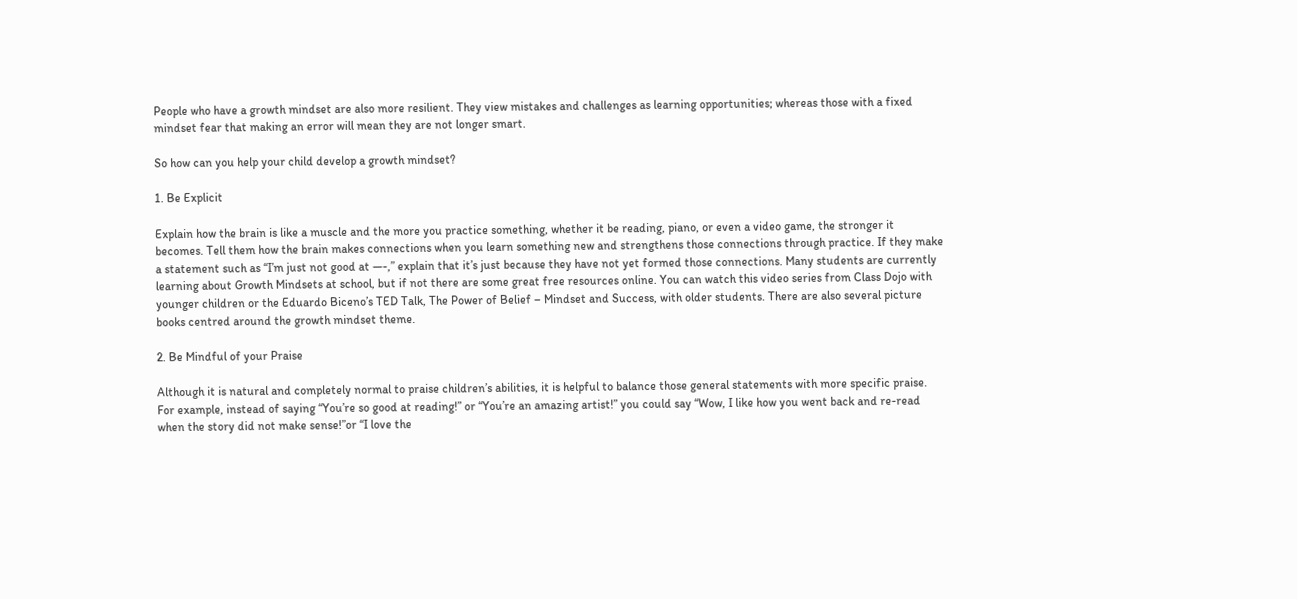People who have a growth mindset are also more resilient. They view mistakes and challenges as learning opportunities; whereas those with a fixed mindset fear that making an error will mean they are not longer smart.

So how can you help your child develop a growth mindset?

1. Be Explicit

Explain how the brain is like a muscle and the more you practice something, whether it be reading, piano, or even a video game, the stronger it becomes. Tell them how the brain makes connections when you learn something new and strengthens those connections through practice. If they make a statement such as “I’m just not good at —-,” explain that it’s just because they have not yet formed those connections. Many students are currently learning about Growth Mindsets at school, but if not there are some great free resources online. You can watch this video series from Class Dojo with younger children or the Eduardo Biceno’s TED Talk, The Power of Belief – Mindset and Success, with older students. There are also several picture books centred around the growth mindset theme.

2. Be Mindful of your Praise

Although it is natural and completely normal to praise children’s abilities, it is helpful to balance those general statements with more specific praise. For example, instead of saying “You’re so good at reading!” or “You’re an amazing artist!” you could say “Wow, I like how you went back and re-read when the story did not make sense!”or “I love the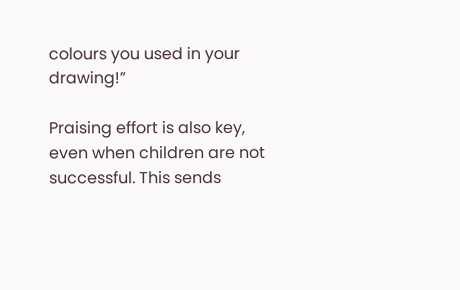colours you used in your drawing!”

Praising effort is also key, even when children are not successful. This sends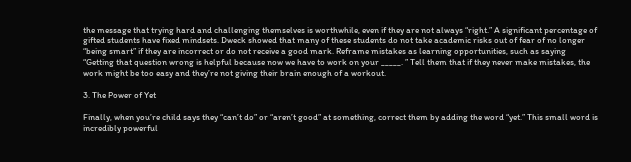the message that trying hard and challenging themselves is worthwhile, even if they are not always “right.” A significant percentage of gifted students have fixed mindsets. Dweck showed that many of these students do not take academic risks out of fear of no longer “being smart” if they are incorrect or do not receive a good mark. Reframe mistakes as learning opportunities, such as saying  “Getting that question wrong is helpful because now we have to work on your _____. ” Tell them that if they never make mistakes, the work might be too easy and they’re not giving their brain enough of a workout.

3. The Power of Yet

Finally, when you’re child says they “can’t do” or “aren’t good” at something, correct them by adding the word “yet.” This small word is incredibly powerful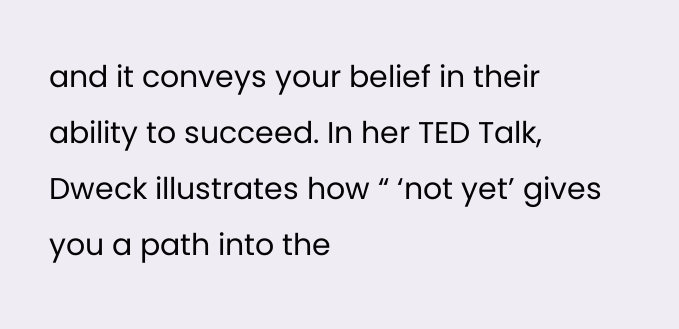and it conveys your belief in their ability to succeed. In her TED Talk, Dweck illustrates how “ ‘not yet’ gives you a path into the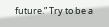future.” Try to be a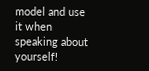model and use it when speaking about yourself!